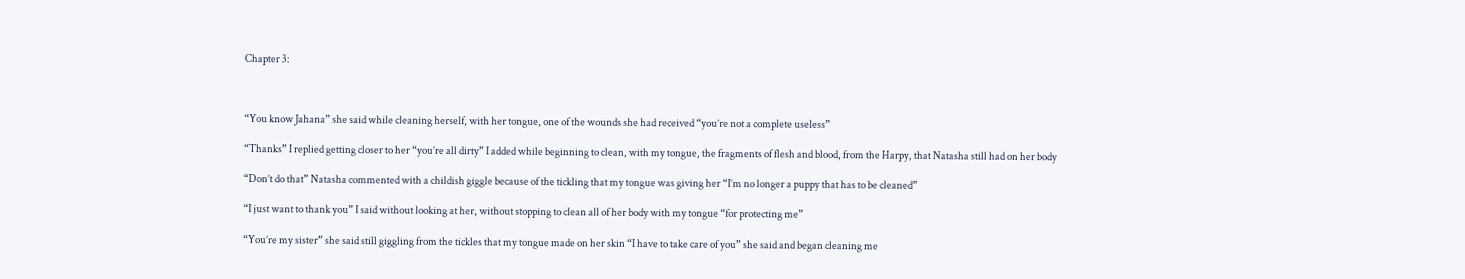Chapter 3:



“You know Jahana” she said while cleaning herself, with her tongue, one of the wounds she had received “you’re not a complete useless”

“Thanks” I replied getting closer to her “you’re all dirty” I added while beginning to clean, with my tongue, the fragments of flesh and blood, from the Harpy, that Natasha still had on her body

“Don’t do that” Natasha commented with a childish giggle because of the tickling that my tongue was giving her “I’m no longer a puppy that has to be cleaned”

“I just want to thank you” I said without looking at her, without stopping to clean all of her body with my tongue “for protecting me”

“You’re my sister” she said still giggling from the tickles that my tongue made on her skin “I have to take care of you” she said and began cleaning me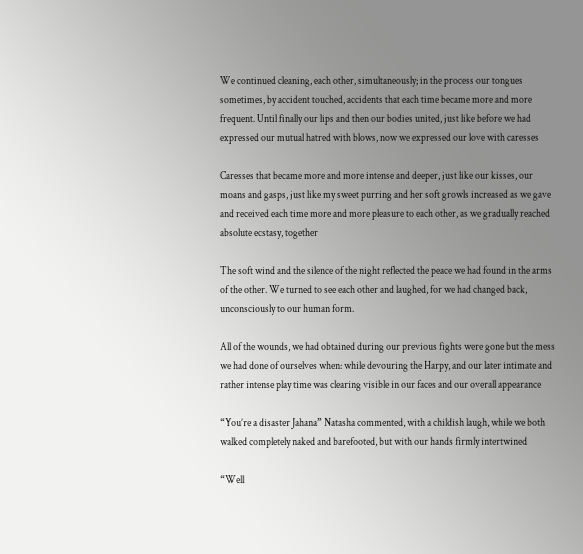We continued cleaning, each other, simultaneously; in the process our tongues sometimes, by accident touched, accidents that each time became more and more frequent. Until finally our lips and then our bodies united, just like before we had expressed our mutual hatred with blows, now we expressed our love with caresses

Caresses that became more and more intense and deeper, just like our kisses, our moans and gasps, just like my sweet purring and her soft growls increased as we gave and received each time more and more pleasure to each other, as we gradually reached absolute ecstasy, together

The soft wind and the silence of the night reflected the peace we had found in the arms of the other. We turned to see each other and laughed, for we had changed back, unconsciously to our human form.

All of the wounds, we had obtained during our previous fights were gone but the mess we had done of ourselves when: while devouring the Harpy, and our later intimate and rather intense play time was clearing visible in our faces and our overall appearance

“You’re a disaster Jahana” Natasha commented, with a childish laugh, while we both walked completely naked and barefooted, but with our hands firmly intertwined

“Well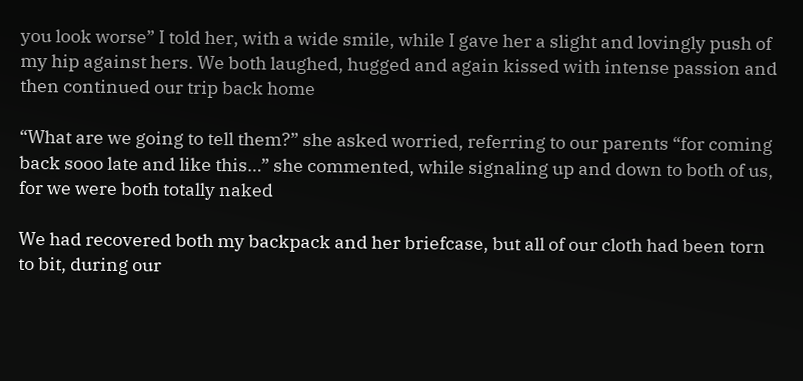you look worse” I told her, with a wide smile, while I gave her a slight and lovingly push of my hip against hers. We both laughed, hugged and again kissed with intense passion and then continued our trip back home

“What are we going to tell them?” she asked worried, referring to our parents “for coming back sooo late and like this…” she commented, while signaling up and down to both of us, for we were both totally naked

We had recovered both my backpack and her briefcase, but all of our cloth had been torn to bit, during our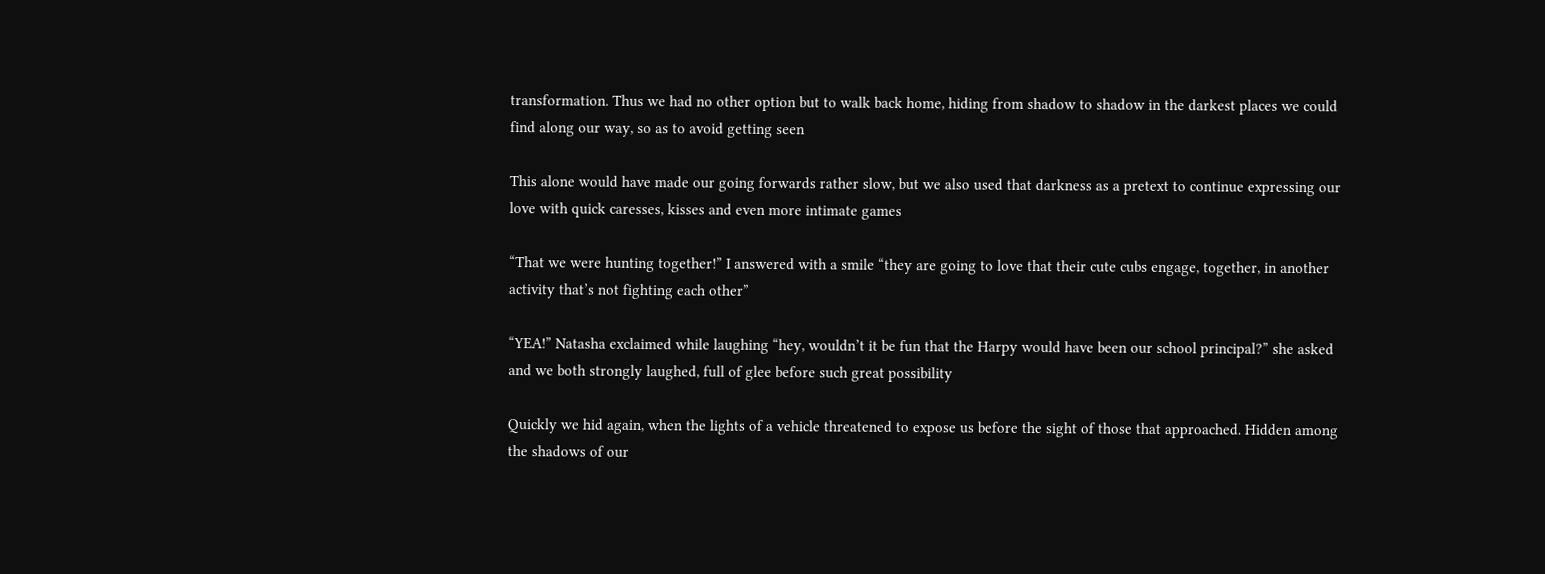transformation. Thus we had no other option but to walk back home, hiding from shadow to shadow in the darkest places we could find along our way, so as to avoid getting seen

This alone would have made our going forwards rather slow, but we also used that darkness as a pretext to continue expressing our love with quick caresses, kisses and even more intimate games

“That we were hunting together!” I answered with a smile “they are going to love that their cute cubs engage, together, in another activity that’s not fighting each other”

“YEA!” Natasha exclaimed while laughing “hey, wouldn’t it be fun that the Harpy would have been our school principal?” she asked and we both strongly laughed, full of glee before such great possibility

Quickly we hid again, when the lights of a vehicle threatened to expose us before the sight of those that approached. Hidden among the shadows of our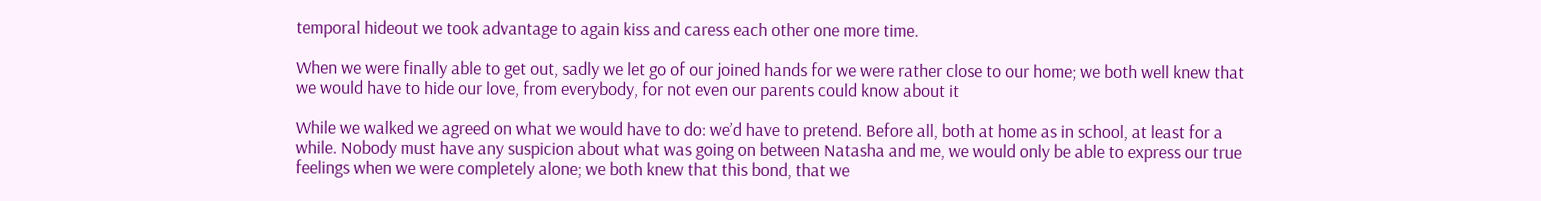temporal hideout we took advantage to again kiss and caress each other one more time.

When we were finally able to get out, sadly we let go of our joined hands for we were rather close to our home; we both well knew that we would have to hide our love, from everybody, for not even our parents could know about it

While we walked we agreed on what we would have to do: we’d have to pretend. Before all, both at home as in school, at least for a while. Nobody must have any suspicion about what was going on between Natasha and me, we would only be able to express our true feelings when we were completely alone; we both knew that this bond, that we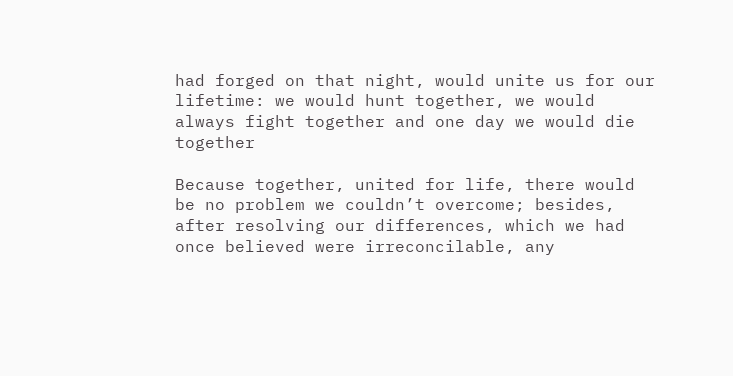had forged on that night, would unite us for our lifetime: we would hunt together, we would always fight together and one day we would die together

Because together, united for life, there would be no problem we couldn’t overcome; besides, after resolving our differences, which we had once believed were irreconcilable, any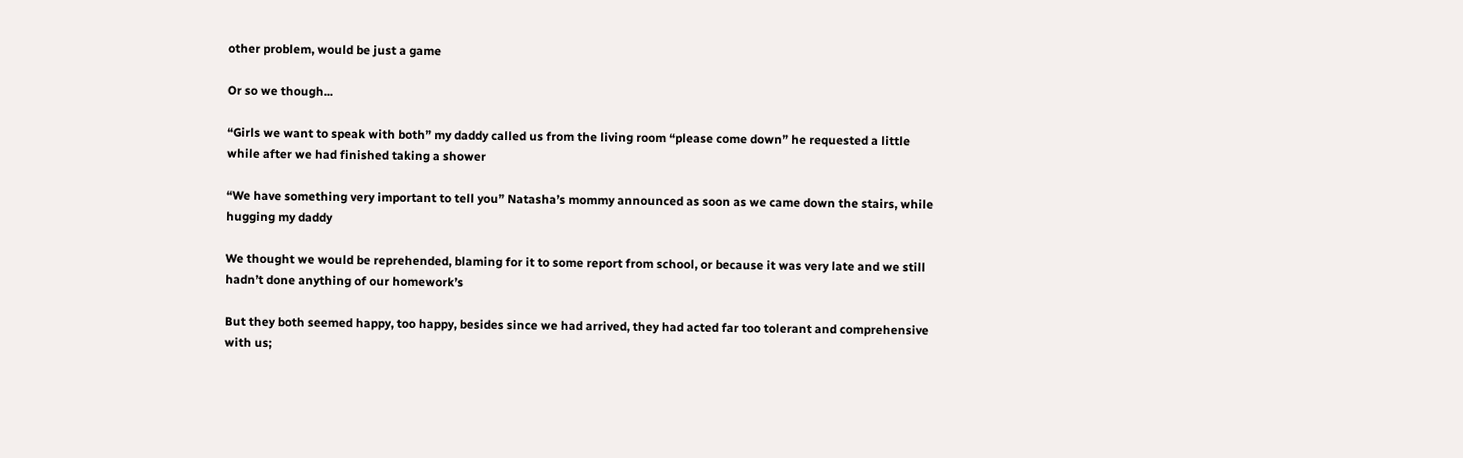other problem, would be just a game

Or so we though...

“Girls we want to speak with both” my daddy called us from the living room “please come down” he requested a little while after we had finished taking a shower

“We have something very important to tell you” Natasha’s mommy announced as soon as we came down the stairs, while hugging my daddy

We thought we would be reprehended, blaming for it to some report from school, or because it was very late and we still hadn’t done anything of our homework’s

But they both seemed happy, too happy, besides since we had arrived, they had acted far too tolerant and comprehensive with us;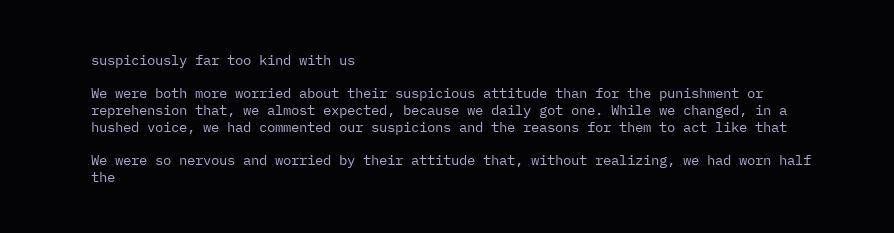suspiciously far too kind with us

We were both more worried about their suspicious attitude than for the punishment or reprehension that, we almost expected, because we daily got one. While we changed, in a hushed voice, we had commented our suspicions and the reasons for them to act like that

We were so nervous and worried by their attitude that, without realizing, we had worn half the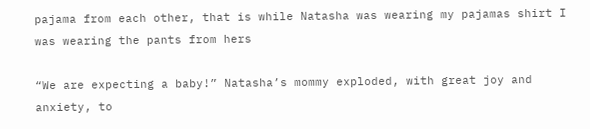pajama from each other, that is while Natasha was wearing my pajamas shirt I was wearing the pants from hers

“We are expecting a baby!” Natasha’s mommy exploded, with great joy and anxiety, to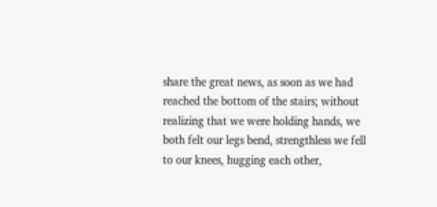share the great news, as soon as we had reached the bottom of the stairs; without realizing that we were holding hands, we both felt our legs bend, strengthless we fell to our knees, hugging each other,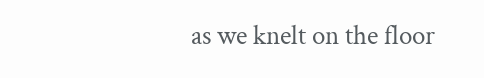as we knelt on the floor